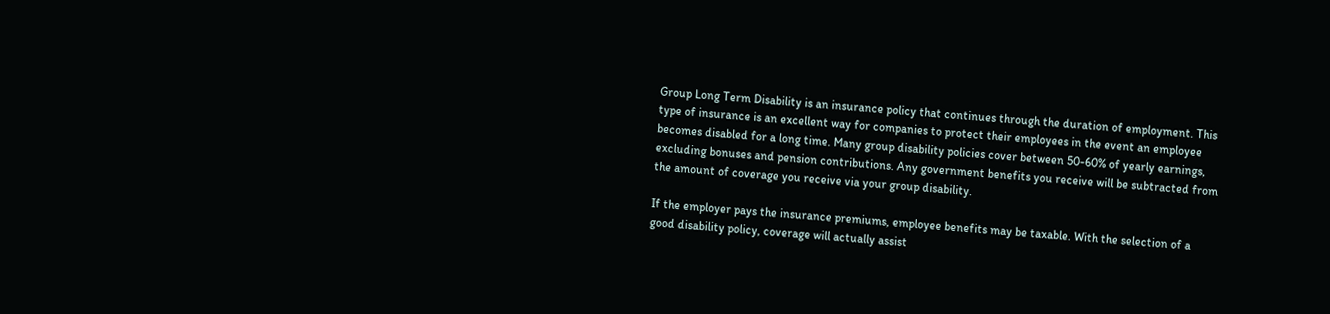Group Long Term Disability is an insurance policy that continues through the duration of employment. This type of insurance is an excellent way for companies to protect their employees in the event an employee becomes disabled for a long time. Many group disability policies cover between 50-60% of yearly earnings, excluding bonuses and pension contributions. Any government benefits you receive will be subtracted from the amount of coverage you receive via your group disability.

If the employer pays the insurance premiums, employee benefits may be taxable. With the selection of a good disability policy, coverage will actually assist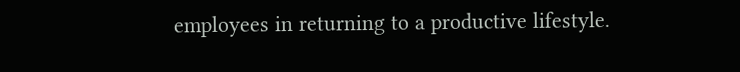employees in returning to a productive lifestyle.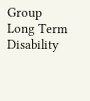Group Long Term Disability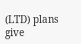(LTD) plans give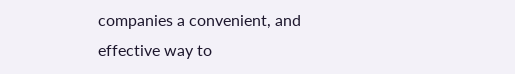companies a convenient, and effective way to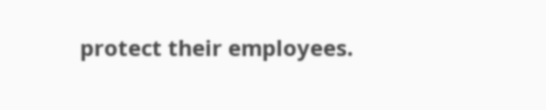protect their employees.